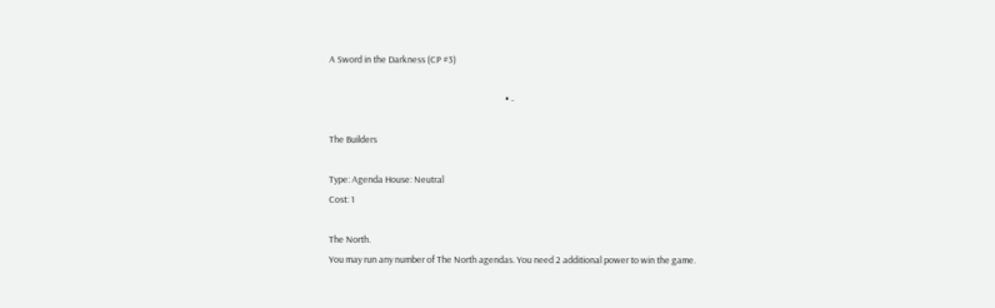A Sword in the Darkness (CP #3)

                                                                                        • -

The Builders

Type: Agenda House: Neutral
Cost: 1

The North.
You may run any number of The North agendas. You need 2 additional power to win the game.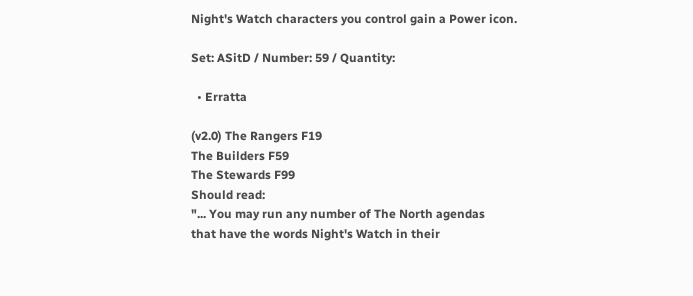Night's Watch characters you control gain a Power icon.

Set: ASitD / Number: 59 / Quantity:

  • Erratta

(v2.0) The Rangers F19
The Builders F59
The Stewards F99
Should read:
"... You may run any number of The North agendas
that have the words Night's Watch in their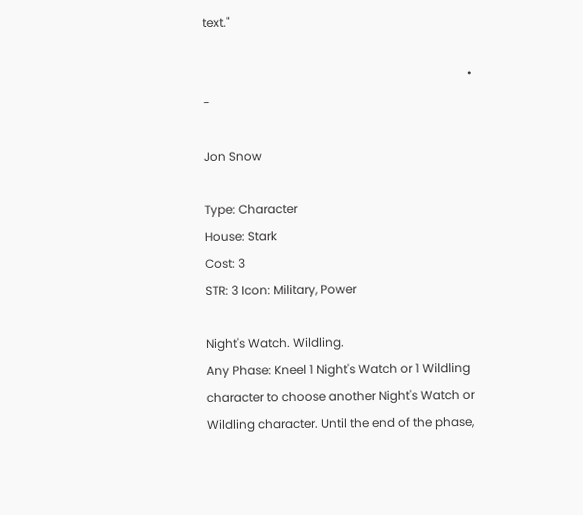text."

                                                                                        • -

Jon Snow

Type: Character
House: Stark
Cost: 3
STR: 3 Icon: Military, Power

Night's Watch. Wildling.
Any Phase: Kneel 1 Night's Watch or 1 Wildling character to choose another Night's Watch or Wildling character. Until the end of the phase,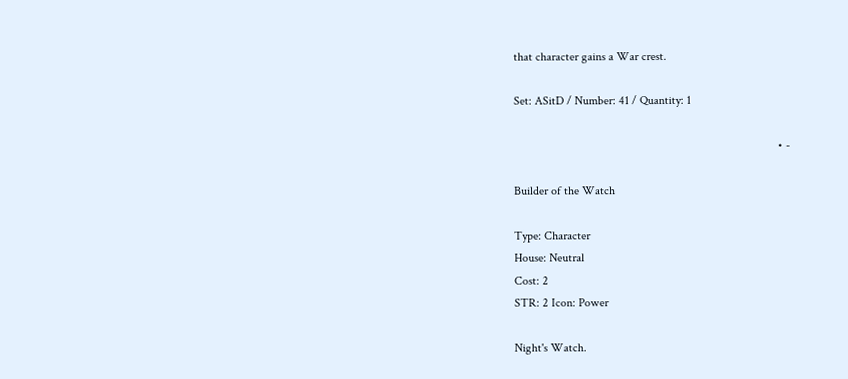that character gains a War crest.

Set: ASitD / Number: 41 / Quantity: 1

                                                                                        • -

Builder of the Watch

Type: Character
House: Neutral
Cost: 2
STR: 2 Icon: Power

Night's Watch.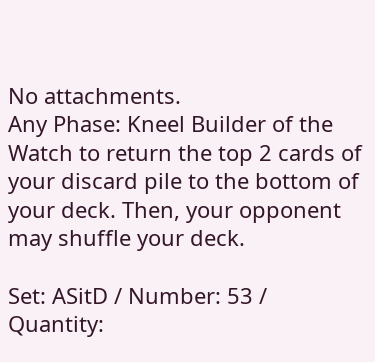No attachments.
Any Phase: Kneel Builder of the Watch to return the top 2 cards of your discard pile to the bottom of your deck. Then, your opponent may shuffle your deck.

Set: ASitD / Number: 53 / Quantity: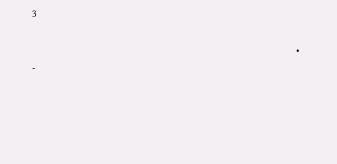3

                                                                                        • -